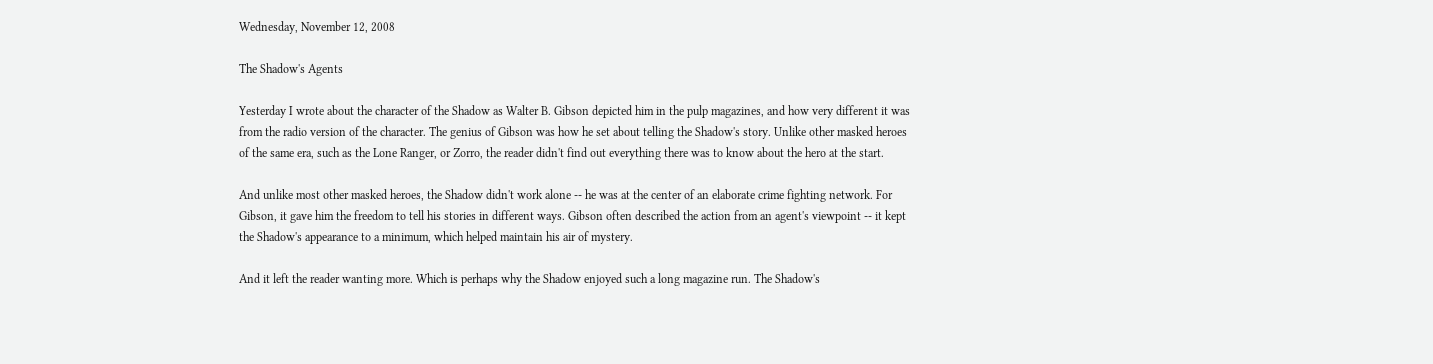Wednesday, November 12, 2008

The Shadow's Agents

Yesterday I wrote about the character of the Shadow as Walter B. Gibson depicted him in the pulp magazines, and how very different it was from the radio version of the character. The genius of Gibson was how he set about telling the Shadow's story. Unlike other masked heroes of the same era, such as the Lone Ranger, or Zorro, the reader didn't find out everything there was to know about the hero at the start.

And unlike most other masked heroes, the Shadow didn't work alone -- he was at the center of an elaborate crime fighting network. For Gibson, it gave him the freedom to tell his stories in different ways. Gibson often described the action from an agent's viewpoint -- it kept the Shadow's appearance to a minimum, which helped maintain his air of mystery.

And it left the reader wanting more. Which is perhaps why the Shadow enjoyed such a long magazine run. The Shadow's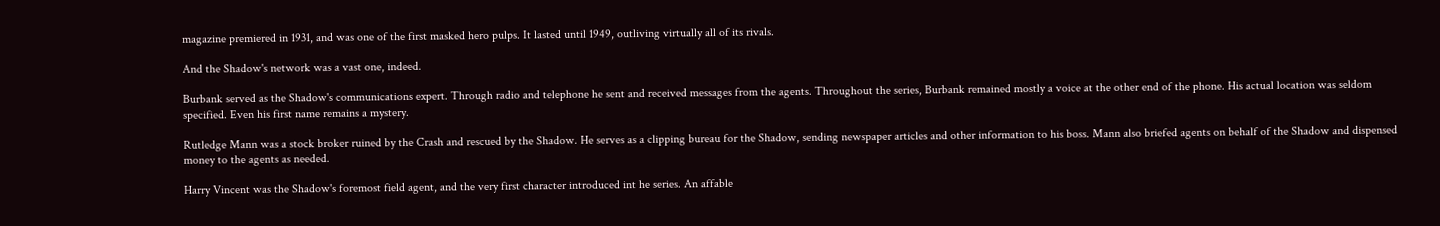magazine premiered in 1931, and was one of the first masked hero pulps. It lasted until 1949, outliving virtually all of its rivals.

And the Shadow's network was a vast one, indeed.

Burbank served as the Shadow's communications expert. Through radio and telephone he sent and received messages from the agents. Throughout the series, Burbank remained mostly a voice at the other end of the phone. His actual location was seldom specified. Even his first name remains a mystery.

Rutledge Mann was a stock broker ruined by the Crash and rescued by the Shadow. He serves as a clipping bureau for the Shadow, sending newspaper articles and other information to his boss. Mann also briefed agents on behalf of the Shadow and dispensed money to the agents as needed.

Harry Vincent was the Shadow's foremost field agent, and the very first character introduced int he series. An affable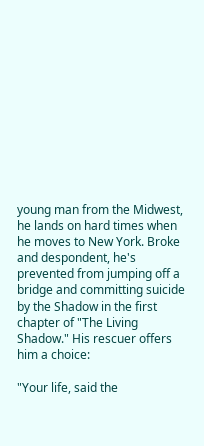young man from the Midwest, he lands on hard times when he moves to New York. Broke and despondent, he's prevented from jumping off a bridge and committing suicide by the Shadow in the first chapter of "The Living Shadow." His rescuer offers him a choice:

"Your life, said the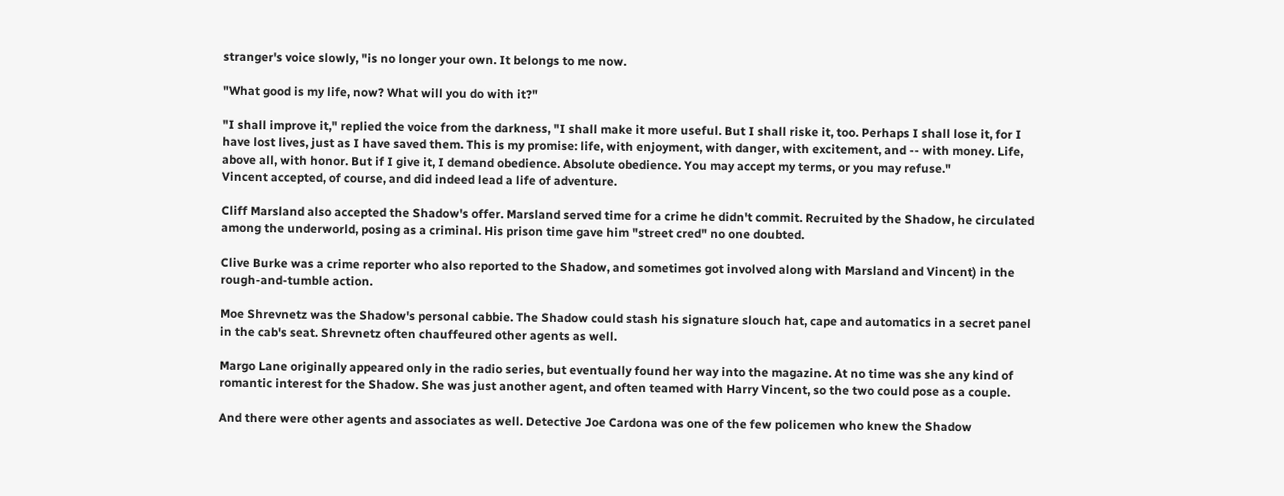stranger's voice slowly, "is no longer your own. It belongs to me now.

"What good is my life, now? What will you do with it?"

"I shall improve it," replied the voice from the darkness, "I shall make it more useful. But I shall riske it, too. Perhaps I shall lose it, for I have lost lives, just as I have saved them. This is my promise: life, with enjoyment, with danger, with excitement, and -- with money. Life, above all, with honor. But if I give it, I demand obedience. Absolute obedience. You may accept my terms, or you may refuse."
Vincent accepted, of course, and did indeed lead a life of adventure.

Cliff Marsland also accepted the Shadow's offer. Marsland served time for a crime he didn't commit. Recruited by the Shadow, he circulated among the underworld, posing as a criminal. His prison time gave him "street cred" no one doubted.

Clive Burke was a crime reporter who also reported to the Shadow, and sometimes got involved along with Marsland and Vincent) in the rough-and-tumble action.

Moe Shrevnetz was the Shadow's personal cabbie. The Shadow could stash his signature slouch hat, cape and automatics in a secret panel in the cab's seat. Shrevnetz often chauffeured other agents as well.

Margo Lane originally appeared only in the radio series, but eventually found her way into the magazine. At no time was she any kind of romantic interest for the Shadow. She was just another agent, and often teamed with Harry Vincent, so the two could pose as a couple.

And there were other agents and associates as well. Detective Joe Cardona was one of the few policemen who knew the Shadow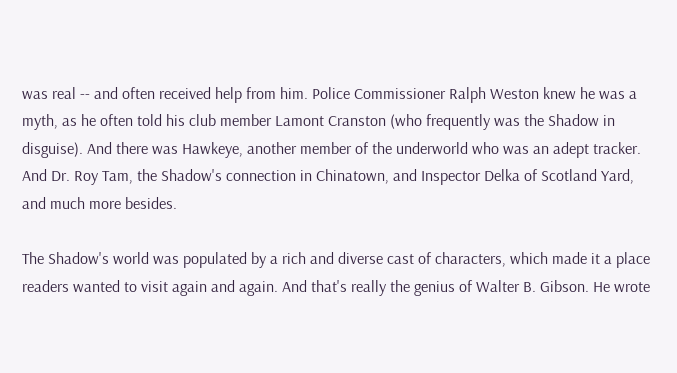was real -- and often received help from him. Police Commissioner Ralph Weston knew he was a myth, as he often told his club member Lamont Cranston (who frequently was the Shadow in disguise). And there was Hawkeye, another member of the underworld who was an adept tracker. And Dr. Roy Tam, the Shadow's connection in Chinatown, and Inspector Delka of Scotland Yard, and much more besides.

The Shadow's world was populated by a rich and diverse cast of characters, which made it a place readers wanted to visit again and again. And that's really the genius of Walter B. Gibson. He wrote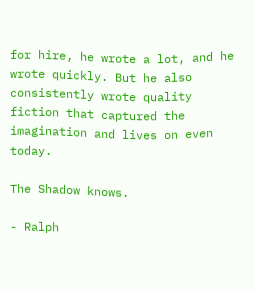for hire, he wrote a lot, and he wrote quickly. But he also consistently wrote quality fiction that captured the imagination and lives on even today.

The Shadow knows.

- Ralph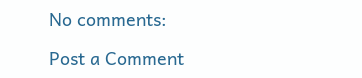No comments:

Post a Comment